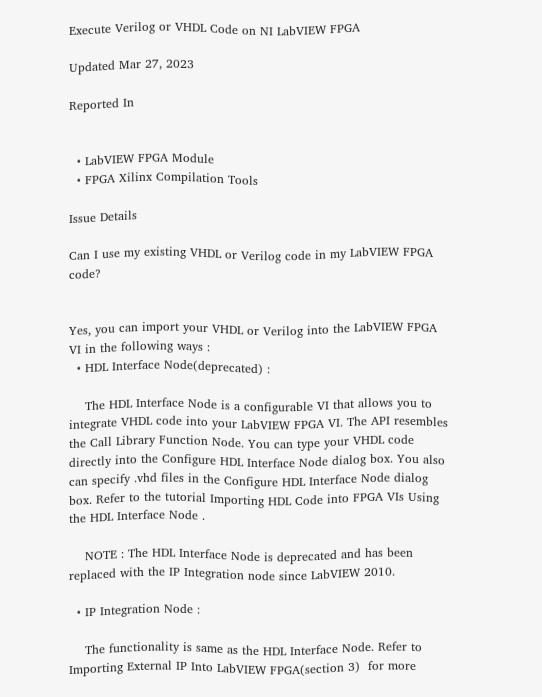Execute Verilog or VHDL Code on NI LabVIEW FPGA

Updated Mar 27, 2023

Reported In


  • LabVIEW FPGA Module
  • FPGA Xilinx Compilation Tools

Issue Details

Can I use my existing VHDL or Verilog code in my LabVIEW FPGA code?


Yes, you can import your VHDL or Verilog into the LabVIEW FPGA VI in the following ways :
  • HDL Interface Node(deprecated) :

    The HDL Interface Node is a configurable VI that allows you to integrate VHDL code into your LabVIEW FPGA VI. The API resembles the Call Library Function Node. You can type your VHDL code directly into the Configure HDL Interface Node dialog box. You also can specify .vhd files in the Configure HDL Interface Node dialog box. Refer to the tutorial Importing HDL Code into FPGA VIs Using the HDL Interface Node .

    NOTE : The HDL Interface Node is deprecated and has been replaced with the IP Integration node since LabVIEW 2010.

  • IP Integration Node :

    The functionality is same as the HDL Interface Node. Refer to Importing External IP Into LabVIEW FPGA(section 3)  for more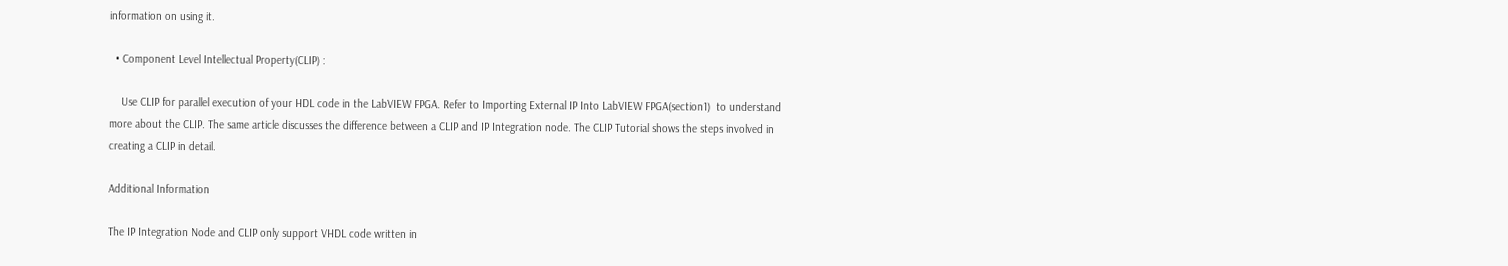information on using it.

  • Component Level Intellectual Property(CLIP) :

    Use CLIP for parallel execution of your HDL code in the LabVIEW FPGA. Refer to Importing External IP Into LabVIEW FPGA(section1)  to understand more about the CLIP. The same article discusses the difference between a CLIP and IP Integration node. The CLIP Tutorial shows the steps involved in creating a CLIP in detail.

Additional Information

The IP Integration Node and CLIP only support VHDL code written in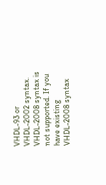VHDL-93 or VHDL-2002 syntax. VHDL-2008 syntax is not supported. If you have existing VHDL-2008 syntax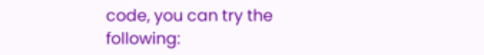code, you can try the following: